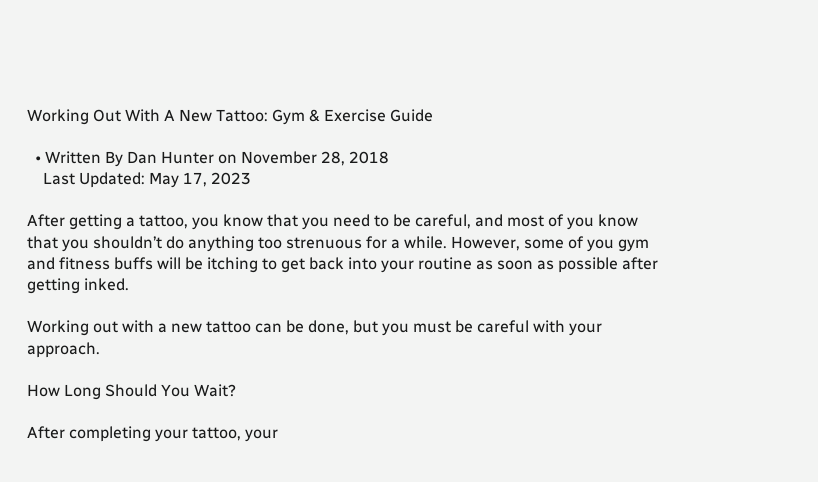Working Out With A New Tattoo: Gym & Exercise Guide

  • Written By Dan Hunter on November 28, 2018
    Last Updated: May 17, 2023

After getting a tattoo, you know that you need to be careful, and most of you know that you shouldn’t do anything too strenuous for a while. However, some of you gym and fitness buffs will be itching to get back into your routine as soon as possible after getting inked.

Working out with a new tattoo can be done, but you must be careful with your approach.

How Long Should You Wait?

After completing your tattoo, your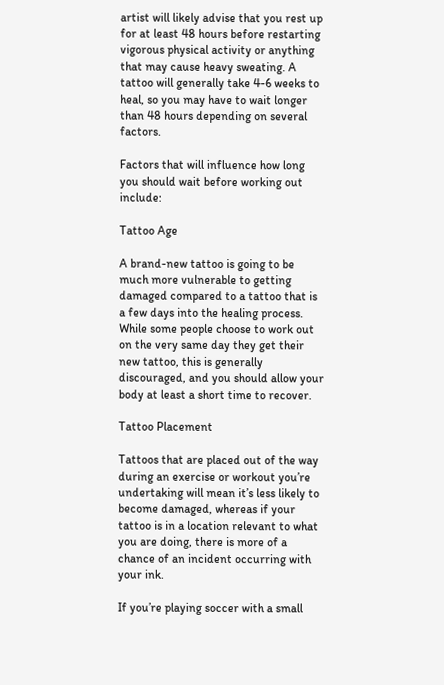artist will likely advise that you rest up for at least 48 hours before restarting vigorous physical activity or anything that may cause heavy sweating. A tattoo will generally take 4-6 weeks to heal, so you may have to wait longer than 48 hours depending on several factors.

Factors that will influence how long you should wait before working out include:

Tattoo Age

A brand-new tattoo is going to be much more vulnerable to getting damaged compared to a tattoo that is a few days into the healing process. While some people choose to work out on the very same day they get their new tattoo, this is generally discouraged, and you should allow your body at least a short time to recover.

Tattoo Placement

Tattoos that are placed out of the way during an exercise or workout you’re undertaking will mean it’s less likely to become damaged, whereas if your tattoo is in a location relevant to what you are doing, there is more of a chance of an incident occurring with your ink.

If you’re playing soccer with a small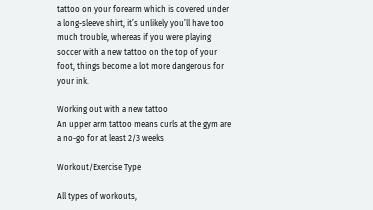tattoo on your forearm which is covered under a long-sleeve shirt, it’s unlikely you’ll have too much trouble, whereas if you were playing soccer with a new tattoo on the top of your foot, things become a lot more dangerous for your ink.

Working out with a new tattoo
An upper arm tattoo means curls at the gym are a no-go for at least 2/3 weeks

Workout/Exercise Type

All types of workouts,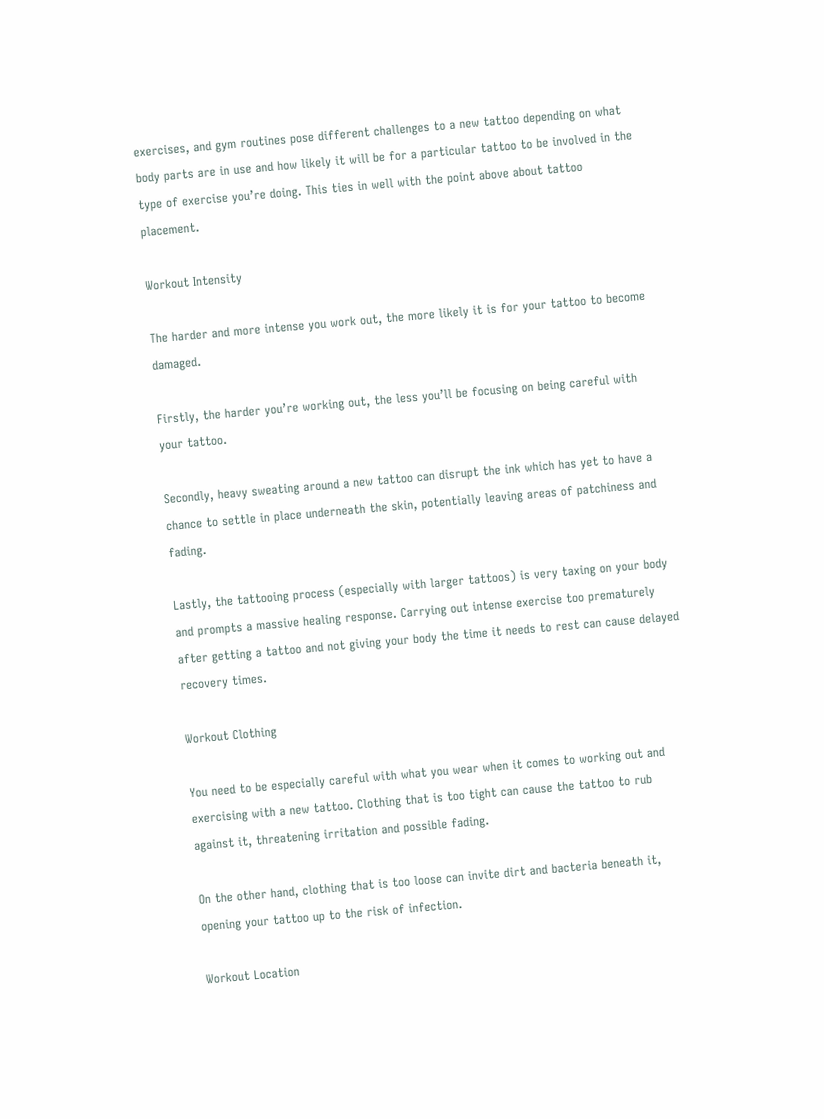exercises, and gym routines pose different challenges to a new tattoo depending on what body parts are in use and how likely it will be for a particular tattoo to be involved in the type of exercise you’re doing. This ties in well with the point above about tattoo placement.

Workout Intensity

The harder and more intense you work out, the more likely it is for your tattoo to become damaged.

Firstly, the harder you’re working out, the less you’ll be focusing on being careful with your tattoo.

Secondly, heavy sweating around a new tattoo can disrupt the ink which has yet to have a chance to settle in place underneath the skin, potentially leaving areas of patchiness and fading.

Lastly, the tattooing process (especially with larger tattoos) is very taxing on your body and prompts a massive healing response. Carrying out intense exercise too prematurely after getting a tattoo and not giving your body the time it needs to rest can cause delayed recovery times.

Workout Clothing

You need to be especially careful with what you wear when it comes to working out and exercising with a new tattoo. Clothing that is too tight can cause the tattoo to rub against it, threatening irritation and possible fading.

On the other hand, clothing that is too loose can invite dirt and bacteria beneath it, opening your tattoo up to the risk of infection.

Workout Location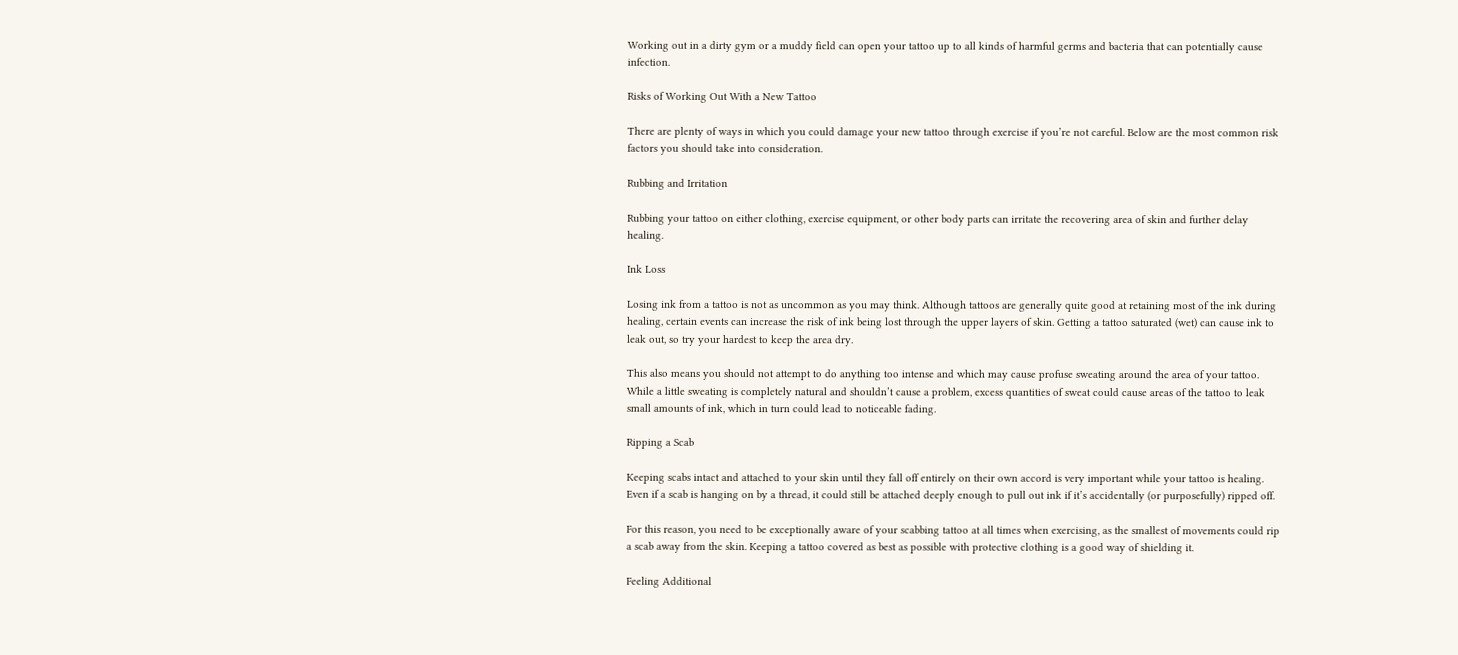Working out in a dirty gym or a muddy field can open your tattoo up to all kinds of harmful germs and bacteria that can potentially cause infection.

Risks of Working Out With a New Tattoo

There are plenty of ways in which you could damage your new tattoo through exercise if you’re not careful. Below are the most common risk factors you should take into consideration.

Rubbing and Irritation

Rubbing your tattoo on either clothing, exercise equipment, or other body parts can irritate the recovering area of skin and further delay healing.

Ink Loss

Losing ink from a tattoo is not as uncommon as you may think. Although tattoos are generally quite good at retaining most of the ink during healing, certain events can increase the risk of ink being lost through the upper layers of skin. Getting a tattoo saturated (wet) can cause ink to leak out, so try your hardest to keep the area dry.

This also means you should not attempt to do anything too intense and which may cause profuse sweating around the area of your tattoo. While a little sweating is completely natural and shouldn’t cause a problem, excess quantities of sweat could cause areas of the tattoo to leak small amounts of ink, which in turn could lead to noticeable fading.

Ripping a Scab

Keeping scabs intact and attached to your skin until they fall off entirely on their own accord is very important while your tattoo is healing. Even if a scab is hanging on by a thread, it could still be attached deeply enough to pull out ink if it’s accidentally (or purposefully) ripped off.

For this reason, you need to be exceptionally aware of your scabbing tattoo at all times when exercising, as the smallest of movements could rip a scab away from the skin. Keeping a tattoo covered as best as possible with protective clothing is a good way of shielding it.

Feeling Additional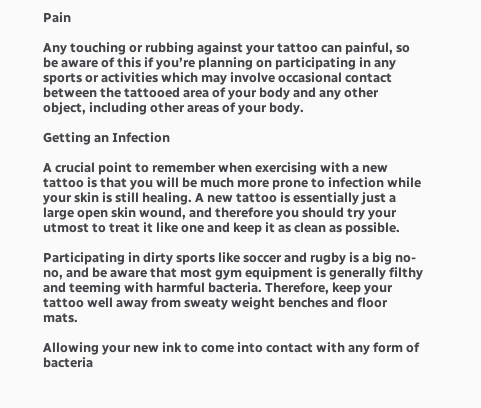Pain

Any touching or rubbing against your tattoo can painful, so be aware of this if you’re planning on participating in any sports or activities which may involve occasional contact between the tattooed area of your body and any other object, including other areas of your body.

Getting an Infection

A crucial point to remember when exercising with a new tattoo is that you will be much more prone to infection while your skin is still healing. A new tattoo is essentially just a large open skin wound, and therefore you should try your utmost to treat it like one and keep it as clean as possible.

Participating in dirty sports like soccer and rugby is a big no-no, and be aware that most gym equipment is generally filthy and teeming with harmful bacteria. Therefore, keep your tattoo well away from sweaty weight benches and floor mats.

Allowing your new ink to come into contact with any form of bacteria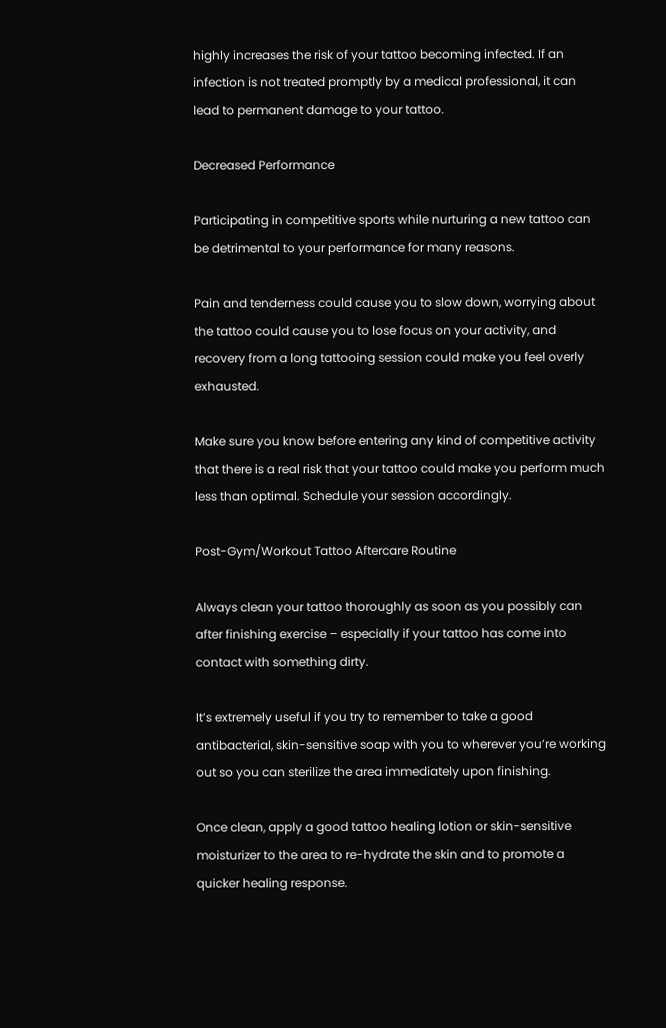highly increases the risk of your tattoo becoming infected. If an infection is not treated promptly by a medical professional, it can lead to permanent damage to your tattoo.

Decreased Performance

Participating in competitive sports while nurturing a new tattoo can be detrimental to your performance for many reasons.

Pain and tenderness could cause you to slow down, worrying about the tattoo could cause you to lose focus on your activity, and recovery from a long tattooing session could make you feel overly exhausted.

Make sure you know before entering any kind of competitive activity that there is a real risk that your tattoo could make you perform much less than optimal. Schedule your session accordingly.

Post-Gym/Workout Tattoo Aftercare Routine

Always clean your tattoo thoroughly as soon as you possibly can after finishing exercise – especially if your tattoo has come into contact with something dirty.

It’s extremely useful if you try to remember to take a good antibacterial, skin-sensitive soap with you to wherever you’re working out so you can sterilize the area immediately upon finishing.

Once clean, apply a good tattoo healing lotion or skin-sensitive moisturizer to the area to re-hydrate the skin and to promote a quicker healing response.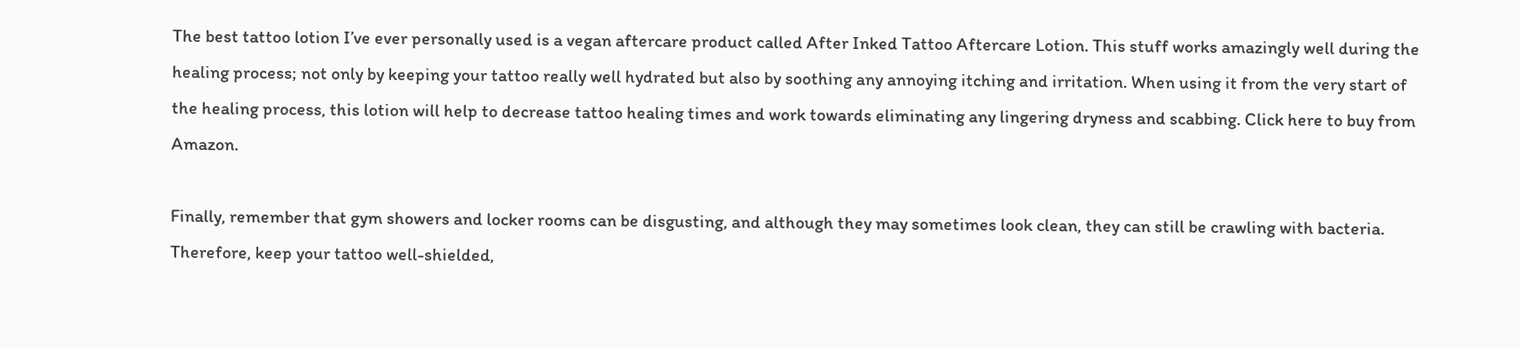The best tattoo lotion I’ve ever personally used is a vegan aftercare product called After Inked Tattoo Aftercare Lotion. This stuff works amazingly well during the healing process; not only by keeping your tattoo really well hydrated but also by soothing any annoying itching and irritation. When using it from the very start of the healing process, this lotion will help to decrease tattoo healing times and work towards eliminating any lingering dryness and scabbing. Click here to buy from Amazon.

Finally, remember that gym showers and locker rooms can be disgusting, and although they may sometimes look clean, they can still be crawling with bacteria. Therefore, keep your tattoo well-shielded,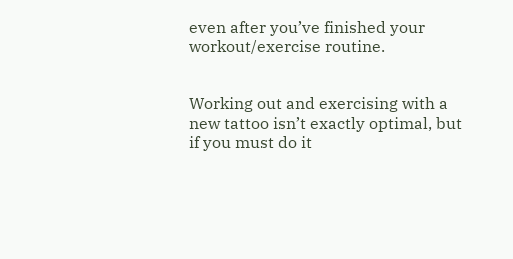even after you’ve finished your workout/exercise routine.


Working out and exercising with a new tattoo isn’t exactly optimal, but if you must do it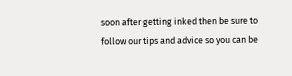soon after getting inked then be sure to follow our tips and advice so you can be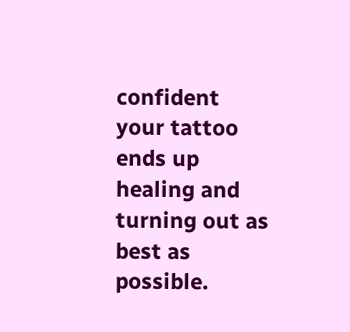confident your tattoo ends up healing and turning out as best as possible.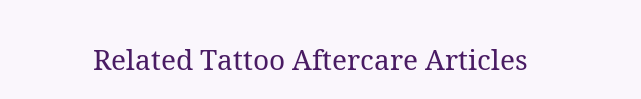Related Tattoo Aftercare Articles